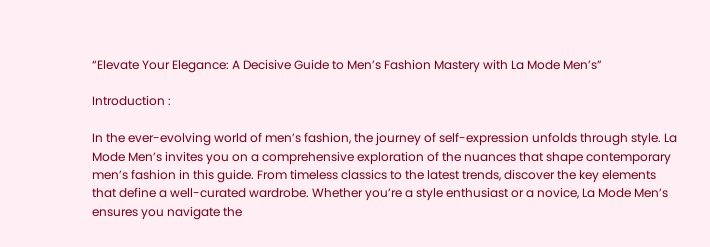“Elevate Your Elegance: A Decisive Guide to Men’s Fashion Mastery with La Mode Men’s”

Introduction :

In the ever-evolving world of men’s fashion, the journey of self-expression unfolds through style. La Mode Men’s invites you on a comprehensive exploration of the nuances that shape contemporary men’s fashion in this guide. From timeless classics to the latest trends, discover the key elements that define a well-curated wardrobe. Whether you’re a style enthusiast or a novice, La Mode Men’s ensures you navigate the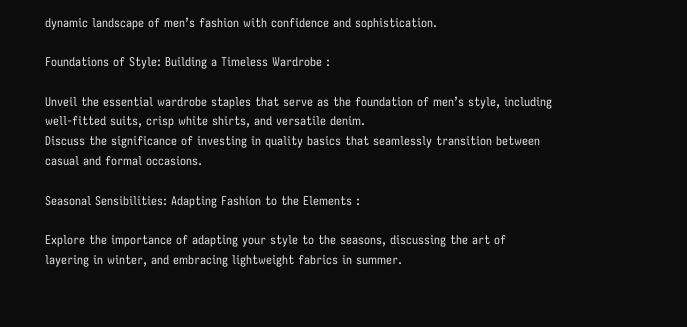dynamic landscape of men’s fashion with confidence and sophistication.

Foundations of Style: Building a Timeless Wardrobe :

Unveil the essential wardrobe staples that serve as the foundation of men’s style, including well-fitted suits, crisp white shirts, and versatile denim.
Discuss the significance of investing in quality basics that seamlessly transition between casual and formal occasions.

Seasonal Sensibilities: Adapting Fashion to the Elements :

Explore the importance of adapting your style to the seasons, discussing the art of layering in winter, and embracing lightweight fabrics in summer.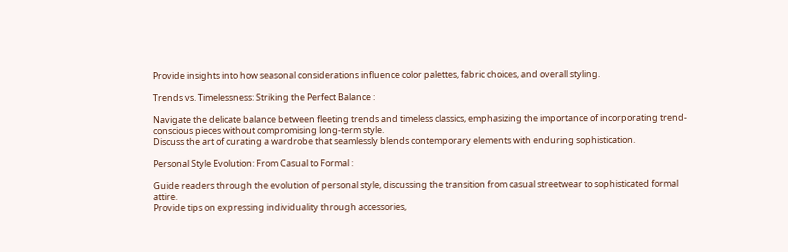Provide insights into how seasonal considerations influence color palettes, fabric choices, and overall styling.

Trends vs. Timelessness: Striking the Perfect Balance :

Navigate the delicate balance between fleeting trends and timeless classics, emphasizing the importance of incorporating trend-conscious pieces without compromising long-term style.
Discuss the art of curating a wardrobe that seamlessly blends contemporary elements with enduring sophistication.

Personal Style Evolution: From Casual to Formal :

Guide readers through the evolution of personal style, discussing the transition from casual streetwear to sophisticated formal attire.
Provide tips on expressing individuality through accessories,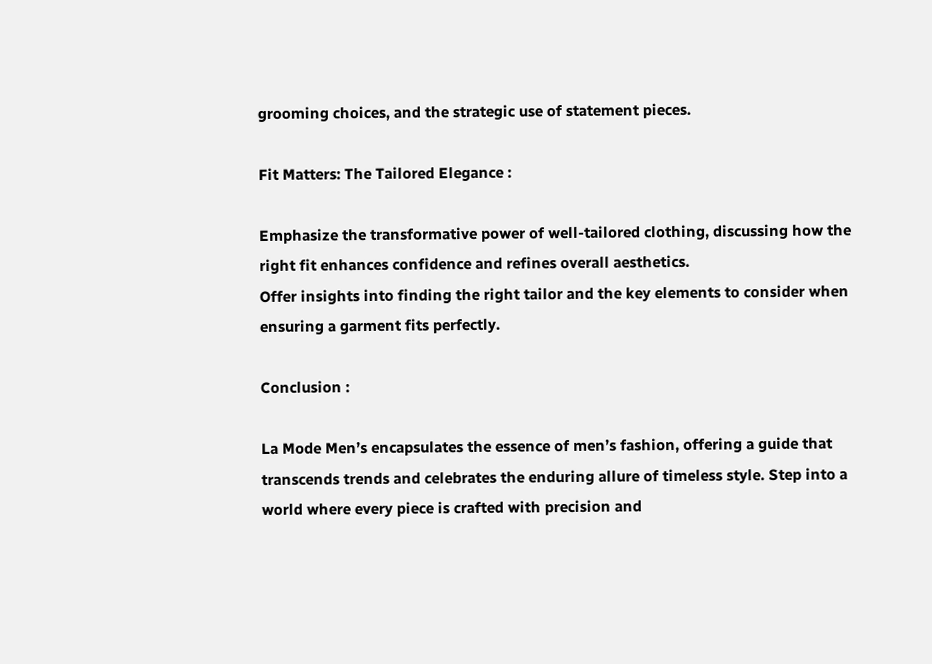grooming choices, and the strategic use of statement pieces.

Fit Matters: The Tailored Elegance :

Emphasize the transformative power of well-tailored clothing, discussing how the right fit enhances confidence and refines overall aesthetics.
Offer insights into finding the right tailor and the key elements to consider when ensuring a garment fits perfectly.

Conclusion :

La Mode Men’s encapsulates the essence of men’s fashion, offering a guide that transcends trends and celebrates the enduring allure of timeless style. Step into a world where every piece is crafted with precision and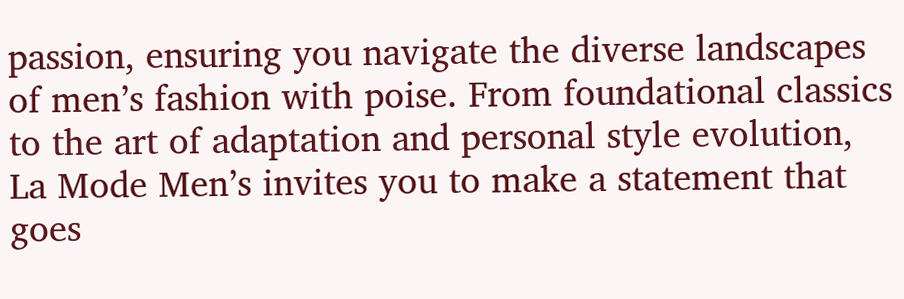passion, ensuring you navigate the diverse landscapes of men’s fashion with poise. From foundational classics to the art of adaptation and personal style evolution, La Mode Men’s invites you to make a statement that goes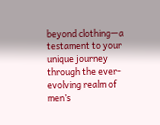beyond clothing—a testament to your unique journey through the ever-evolving realm of men’s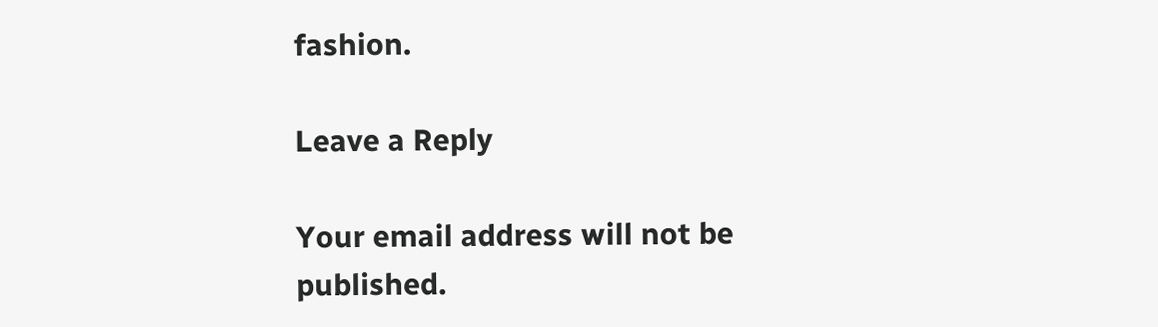fashion.

Leave a Reply

Your email address will not be published.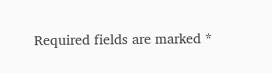Required fields are marked *